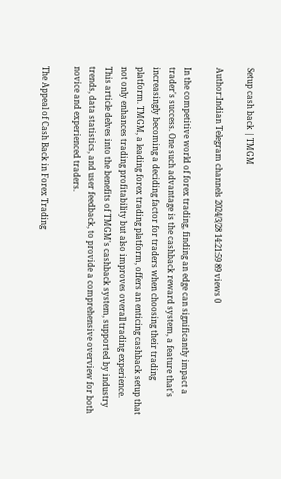Setup cash back | TMGM

Author:Indian Telegram channels 2024/3/28 14:21:59 89 views 0

In the competitive world of forex trading, finding an edge can significantly impact a trader's success. One such advantage is the cashback reward system, a feature that's increasingly becoming a deciding factor for traders when choosing their trading platform. TMGM, a leading forex trading platform, offers an enticing cashback setup that not only enhances trading profitability but also improves overall trading experience. This article delves into the benefits of TMGM's cashback system, supported by industry trends, data statistics, and user feedback, to provide a comprehensive overview for both novice and experienced traders.

The Appeal of Cash Back in Forex Trading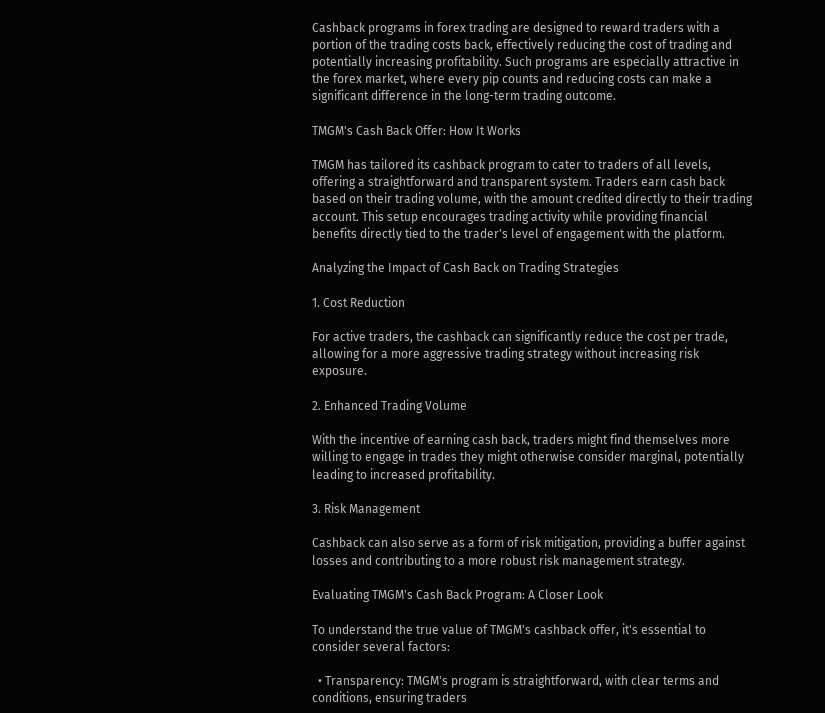Cashback programs in forex trading are designed to reward traders with a portion of the trading costs back, effectively reducing the cost of trading and potentially increasing profitability. Such programs are especially attractive in the forex market, where every pip counts and reducing costs can make a significant difference in the long-term trading outcome.

TMGM's Cash Back Offer: How It Works

TMGM has tailored its cashback program to cater to traders of all levels, offering a straightforward and transparent system. Traders earn cash back based on their trading volume, with the amount credited directly to their trading account. This setup encourages trading activity while providing financial benefits directly tied to the trader's level of engagement with the platform.

Analyzing the Impact of Cash Back on Trading Strategies

1. Cost Reduction

For active traders, the cashback can significantly reduce the cost per trade, allowing for a more aggressive trading strategy without increasing risk exposure.

2. Enhanced Trading Volume

With the incentive of earning cash back, traders might find themselves more willing to engage in trades they might otherwise consider marginal, potentially leading to increased profitability.

3. Risk Management

Cashback can also serve as a form of risk mitigation, providing a buffer against losses and contributing to a more robust risk management strategy.

Evaluating TMGM's Cash Back Program: A Closer Look

To understand the true value of TMGM's cashback offer, it's essential to consider several factors:

  • Transparency: TMGM's program is straightforward, with clear terms and conditions, ensuring traders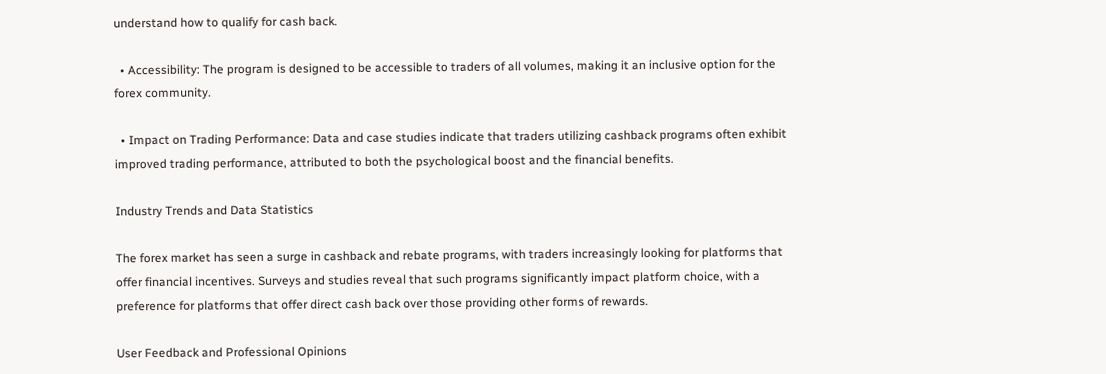understand how to qualify for cash back.

  • Accessibility: The program is designed to be accessible to traders of all volumes, making it an inclusive option for the forex community.

  • Impact on Trading Performance: Data and case studies indicate that traders utilizing cashback programs often exhibit improved trading performance, attributed to both the psychological boost and the financial benefits.

Industry Trends and Data Statistics

The forex market has seen a surge in cashback and rebate programs, with traders increasingly looking for platforms that offer financial incentives. Surveys and studies reveal that such programs significantly impact platform choice, with a preference for platforms that offer direct cash back over those providing other forms of rewards.

User Feedback and Professional Opinions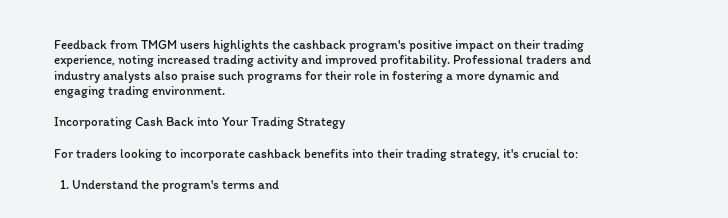Feedback from TMGM users highlights the cashback program's positive impact on their trading experience, noting increased trading activity and improved profitability. Professional traders and industry analysts also praise such programs for their role in fostering a more dynamic and engaging trading environment.

Incorporating Cash Back into Your Trading Strategy

For traders looking to incorporate cashback benefits into their trading strategy, it's crucial to:

  1. Understand the program's terms and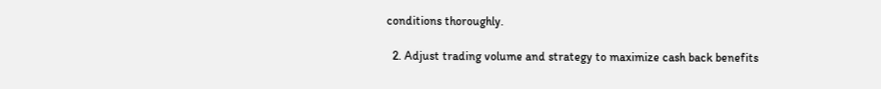conditions thoroughly.

  2. Adjust trading volume and strategy to maximize cash back benefits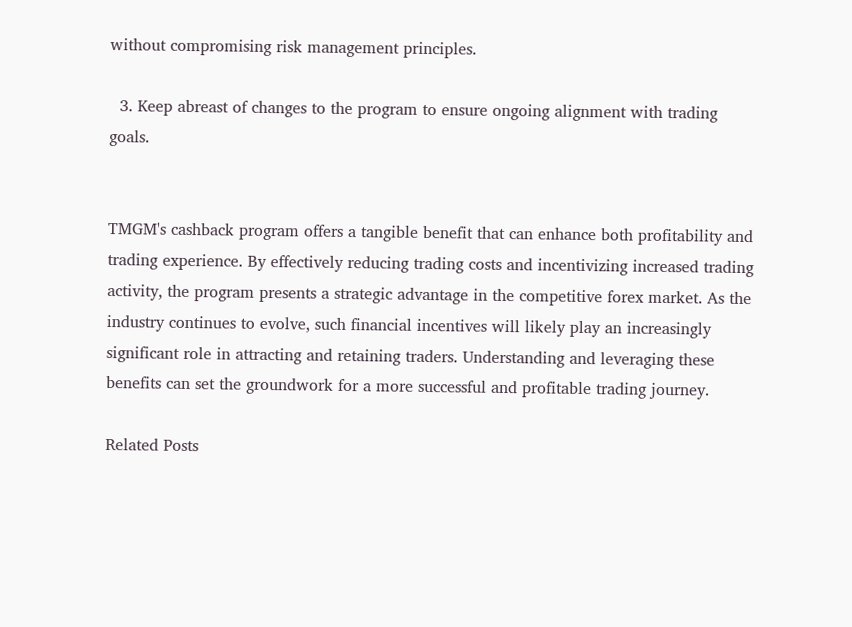without compromising risk management principles.

  3. Keep abreast of changes to the program to ensure ongoing alignment with trading goals.


TMGM's cashback program offers a tangible benefit that can enhance both profitability and trading experience. By effectively reducing trading costs and incentivizing increased trading activity, the program presents a strategic advantage in the competitive forex market. As the industry continues to evolve, such financial incentives will likely play an increasingly significant role in attracting and retaining traders. Understanding and leveraging these benefits can set the groundwork for a more successful and profitable trading journey.

Related Posts